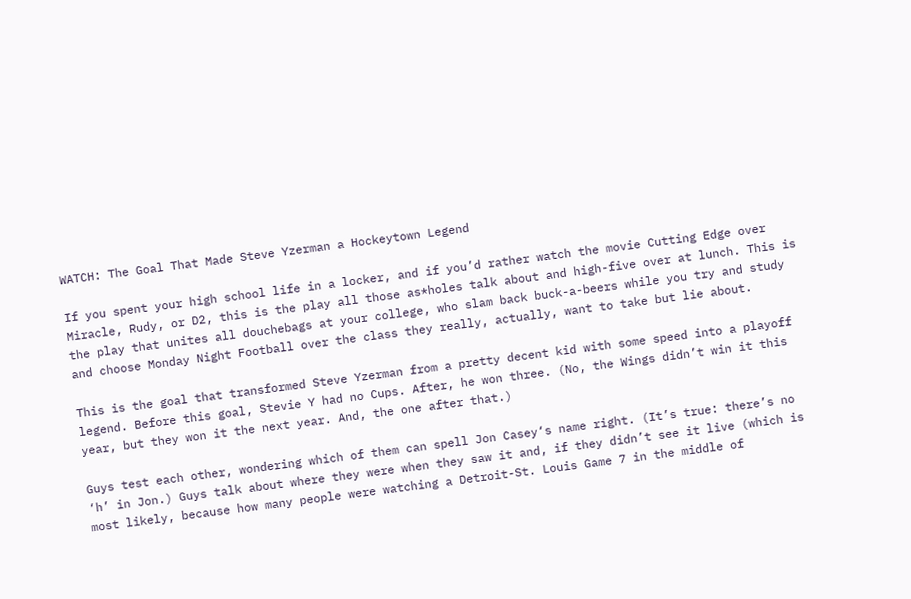WATCH: The Goal That Made Steve Yzerman a Hockeytown Legend

If you spent your high school life in a locker, and if you’d rather watch the movie Cutting Edge over Miracle, Rudy, or D2, this is the play all those as*holes talk about and high-five over at lunch. This is the play that unites all douchebags at your college, who slam back buck-a-beers while you try and study and choose Monday Night Football over the class they really, actually, want to take but lie about.

This is the goal that transformed Steve Yzerman from a pretty decent kid with some speed into a playoff legend. Before this goal, Stevie Y had no Cups. After, he won three. (No, the Wings didn’t win it this year, but they won it the next year. And, the one after that.)

Guys test each other, wondering which of them can spell Jon Casey‘s name right. (It’s true: there’s no ‘h’ in Jon.) Guys talk about where they were when they saw it and, if they didn’t see it live (which is most likely, because how many people were watching a Detroit-St. Louis Game 7 in the middle of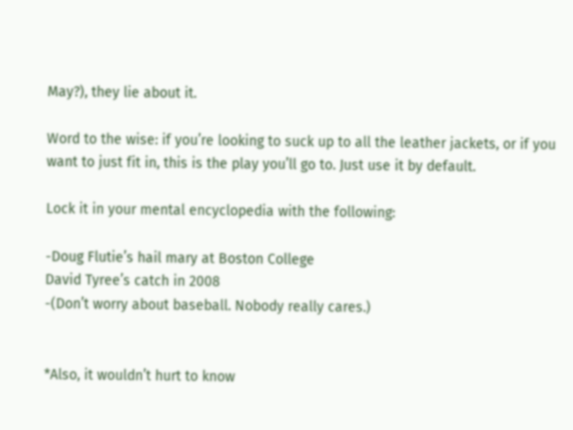May?), they lie about it.

Word to the wise: if you’re looking to suck up to all the leather jackets, or if you want to just fit in, this is the play you’ll go to. Just use it by default.

Lock it in your mental encyclopedia with the following:

-Doug Flutie’s hail mary at Boston College
David Tyree’s catch in 2008
-(Don’t worry about baseball. Nobody really cares.)


*Also, it wouldn’t hurt to know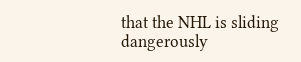that the NHL is sliding dangerously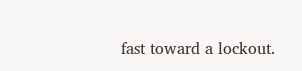fast toward a lockout.